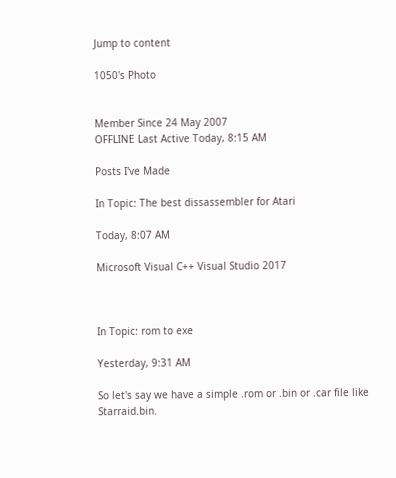Jump to content

1050's Photo


Member Since 24 May 2007
OFFLINE Last Active Today, 8:15 AM

Posts I've Made

In Topic: The best dissassembler for Atari

Today, 8:07 AM

Microsoft Visual C++ Visual Studio 2017



In Topic: rom to exe

Yesterday, 9:31 AM

So let's say we have a simple .rom or .bin or .car file like Starraid.bin.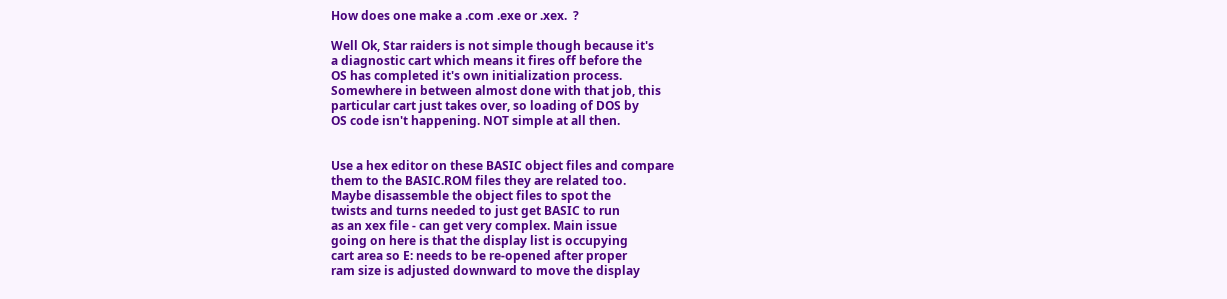How does one make a .com .exe or .xex.  ?

Well Ok, Star raiders is not simple though because it's
a diagnostic cart which means it fires off before the
OS has completed it's own initialization process.
Somewhere in between almost done with that job, this
particular cart just takes over, so loading of DOS by
OS code isn't happening. NOT simple at all then.


Use a hex editor on these BASIC object files and compare
them to the BASIC.ROM files they are related too.
Maybe disassemble the object files to spot the
twists and turns needed to just get BASIC to run
as an xex file - can get very complex. Main issue
going on here is that the display list is occupying
cart area so E: needs to be re-opened after proper
ram size is adjusted downward to move the display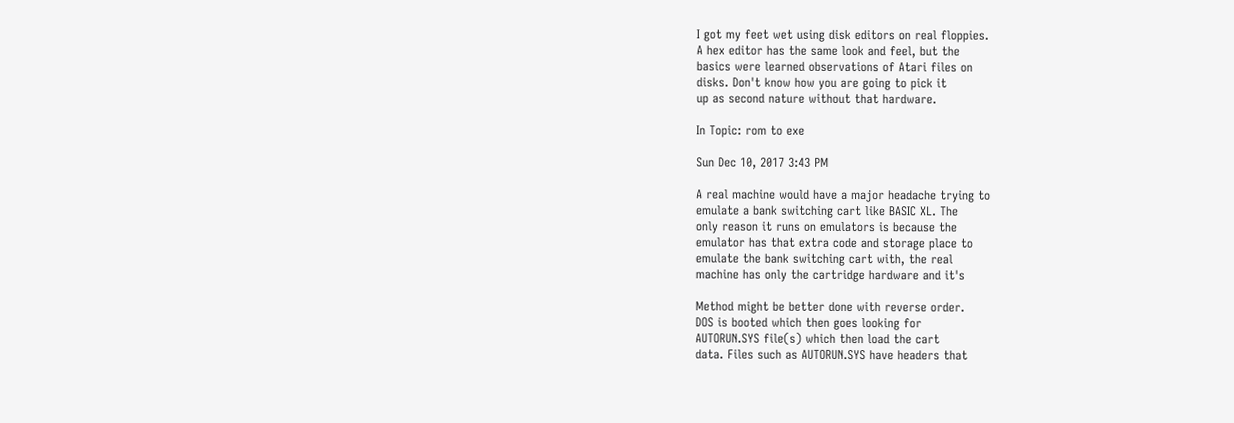I got my feet wet using disk editors on real floppies.
A hex editor has the same look and feel, but the
basics were learned observations of Atari files on
disks. Don't know how you are going to pick it
up as second nature without that hardware.

In Topic: rom to exe

Sun Dec 10, 2017 3:43 PM

A real machine would have a major headache trying to
emulate a bank switching cart like BASIC XL. The
only reason it runs on emulators is because the
emulator has that extra code and storage place to
emulate the bank switching cart with, the real
machine has only the cartridge hardware and it's

Method might be better done with reverse order.
DOS is booted which then goes looking for
AUTORUN.SYS file(s) which then load the cart
data. Files such as AUTORUN.SYS have headers that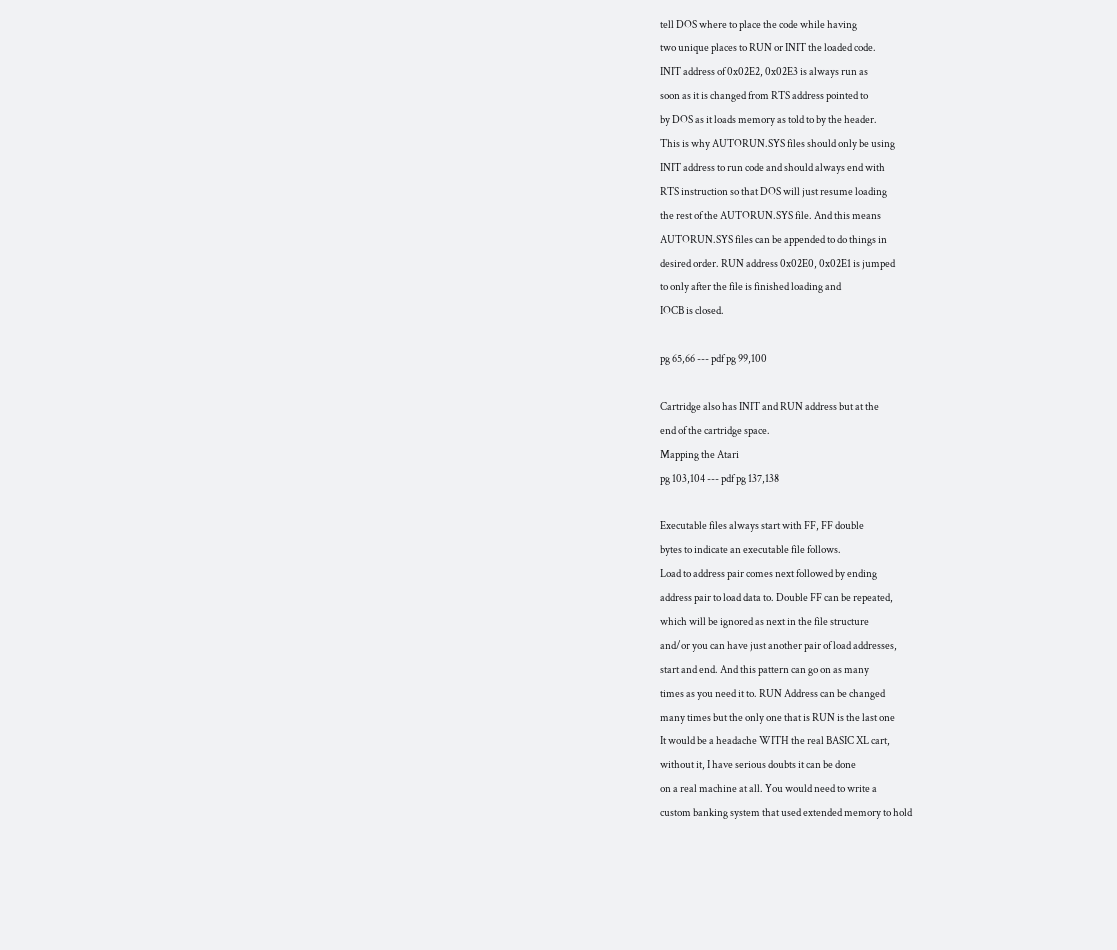tell DOS where to place the code while having
two unique places to RUN or INIT the loaded code.
INIT address of 0x02E2, 0x02E3 is always run as
soon as it is changed from RTS address pointed to
by DOS as it loads memory as told to by the header.
This is why AUTORUN.SYS files should only be using
INIT address to run code and should always end with
RTS instruction so that DOS will just resume loading
the rest of the AUTORUN.SYS file. And this means
AUTORUN.SYS files can be appended to do things in
desired order. RUN address 0x02E0, 0x02E1 is jumped
to only after the file is finished loading and
IOCB is closed.

pg 65,66 --- pdf pg 99,100

Cartridge also has INIT and RUN address but at the
end of the cartridge space.
Mapping the Atari
pg 103,104 --- pdf pg 137,138

Executable files always start with FF, FF double
bytes to indicate an executable file follows.
Load to address pair comes next followed by ending
address pair to load data to. Double FF can be repeated,
which will be ignored as next in the file structure
and/or you can have just another pair of load addresses,
start and end. And this pattern can go on as many
times as you need it to. RUN Address can be changed
many times but the only one that is RUN is the last one
It would be a headache WITH the real BASIC XL cart,
without it, I have serious doubts it can be done
on a real machine at all. You would need to write a
custom banking system that used extended memory to hold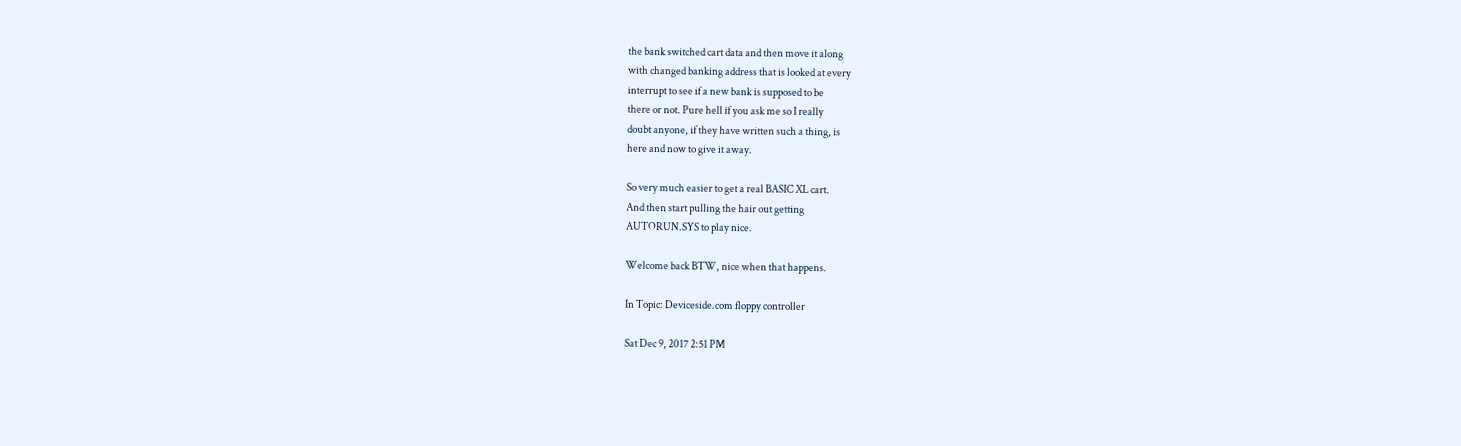the bank switched cart data and then move it along
with changed banking address that is looked at every
interrupt to see if a new bank is supposed to be
there or not. Pure hell if you ask me so I really
doubt anyone, if they have written such a thing, is
here and now to give it away.

So very much easier to get a real BASIC XL cart.
And then start pulling the hair out getting
AUTORUN.SYS to play nice.

Welcome back BTW, nice when that happens.

In Topic: Deviceside.com floppy controller

Sat Dec 9, 2017 2:51 PM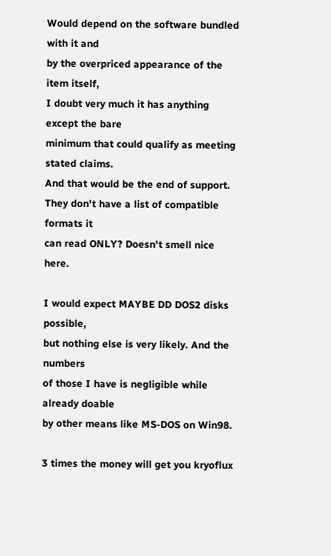Would depend on the software bundled with it and
by the overpriced appearance of the item itself,
I doubt very much it has anything except the bare
minimum that could qualify as meeting stated claims.
And that would be the end of support.
They don't have a list of compatible formats it
can read ONLY? Doesn't smell nice here.

I would expect MAYBE DD DOS2 disks possible,
but nothing else is very likely. And the numbers
of those I have is negligible while already doable
by other means like MS-DOS on Win98.

3 times the money will get you kryoflux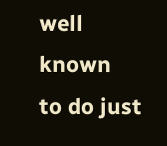well known
to do just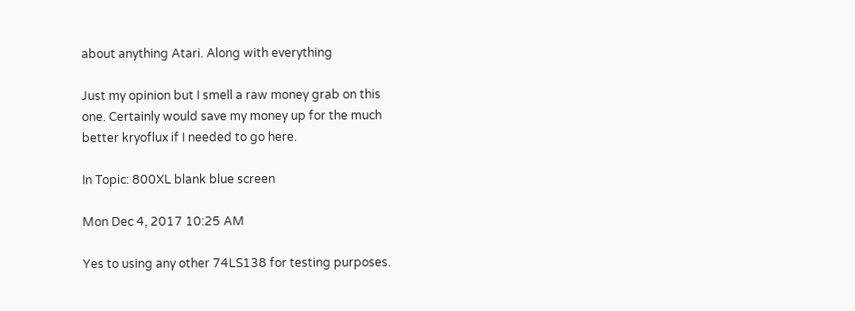about anything Atari. Along with everything

Just my opinion but I smell a raw money grab on this
one. Certainly would save my money up for the much
better kryoflux if I needed to go here.

In Topic: 800XL blank blue screen

Mon Dec 4, 2017 10:25 AM

Yes to using any other 74LS138 for testing purposes.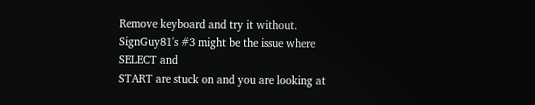Remove keyboard and try it without.
SignGuy81's #3 might be the issue where SELECT and
START are stuck on and you are looking at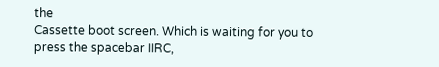the
Cassette boot screen. Which is waiting for you to
press the spacebar IIRC,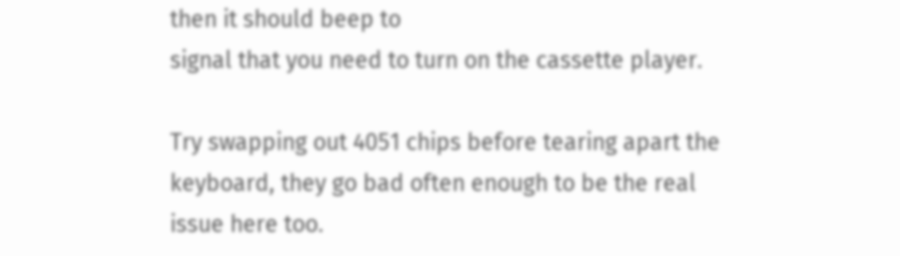then it should beep to
signal that you need to turn on the cassette player.

Try swapping out 4051 chips before tearing apart the
keyboard, they go bad often enough to be the real
issue here too.